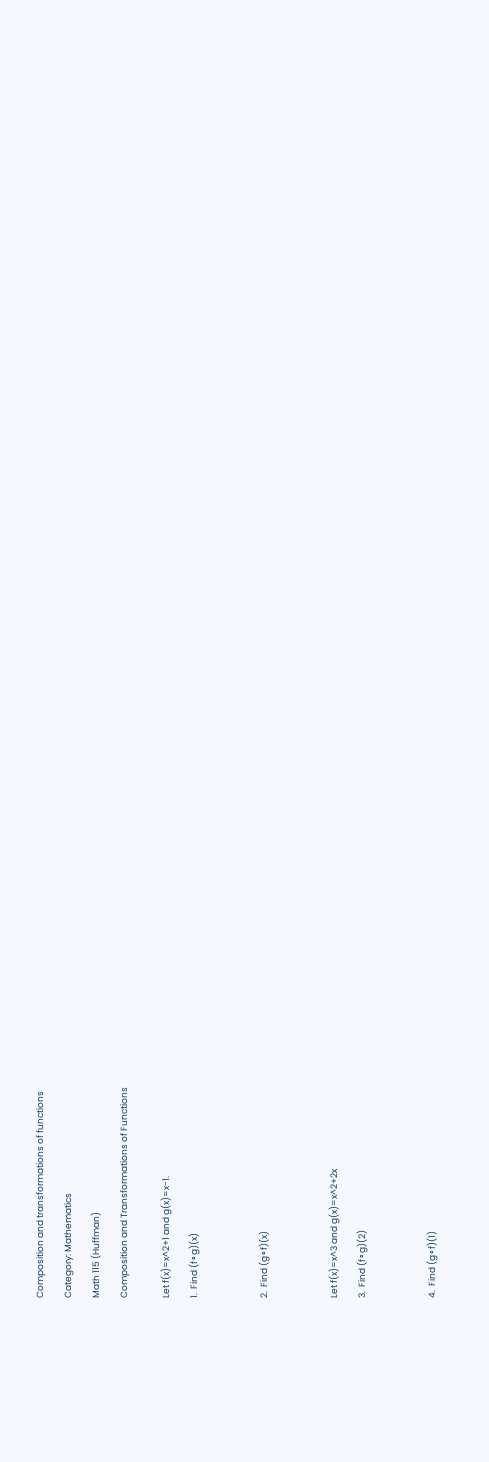Composition and transformations of functions

Category: Mathematics

Math 115 (Huffman)

Composition and Transformations of Functions


Let f(x)=x^2+1 and g(x)=x-1.

1.  Find (f∘g)(x)




2.  Find (g∘f)(x)




Let f(x)=x^3 and g(x)=x^2+2x

3.  Find (f∘g)(2)




4.  Find (g∘f)(1)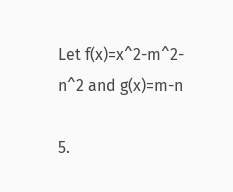Let f(x)=x^2-m^2-n^2 and g(x)=m-n

5.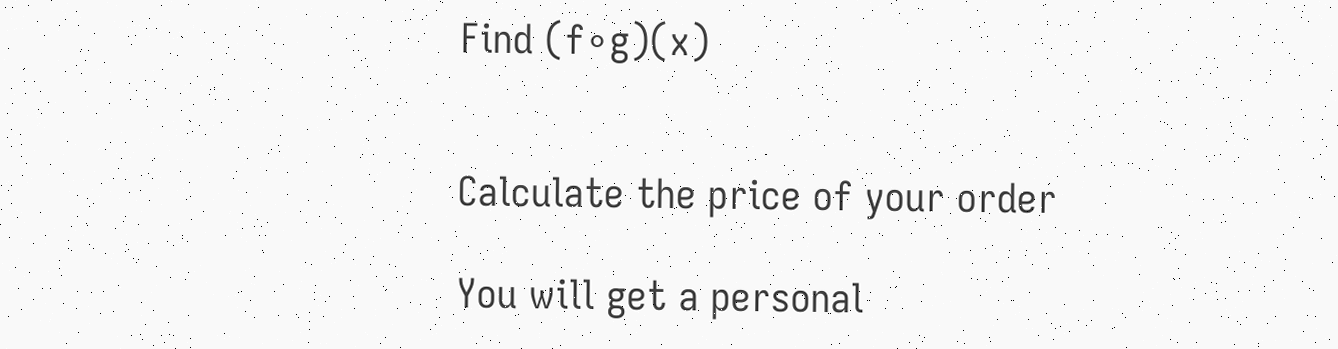Find (f∘g)(x)


Calculate the price of your order

You will get a personal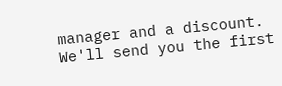manager and a discount.
We'll send you the first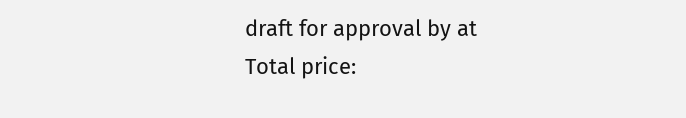draft for approval by at
Total price: